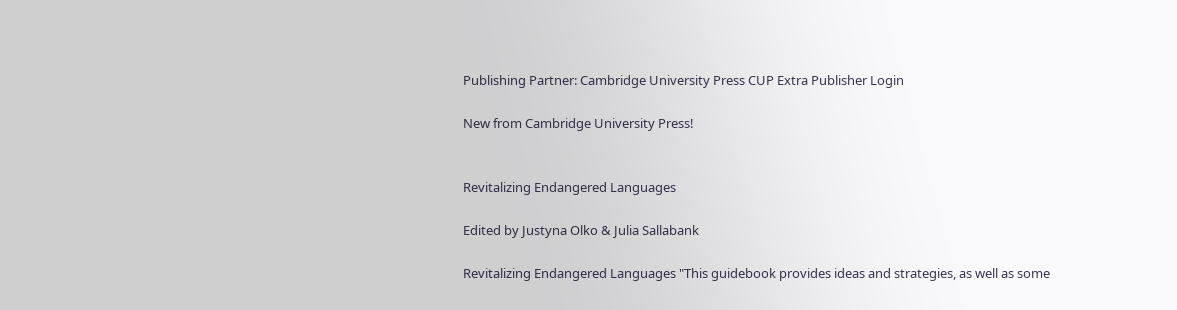Publishing Partner: Cambridge University Press CUP Extra Publisher Login

New from Cambridge University Press!


Revitalizing Endangered Languages

Edited by Justyna Olko & Julia Sallabank

Revitalizing Endangered Languages "This guidebook provides ideas and strategies, as well as some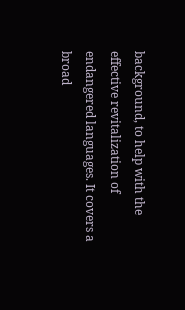background, to help with the effective revitalization of endangered languages. It covers a broad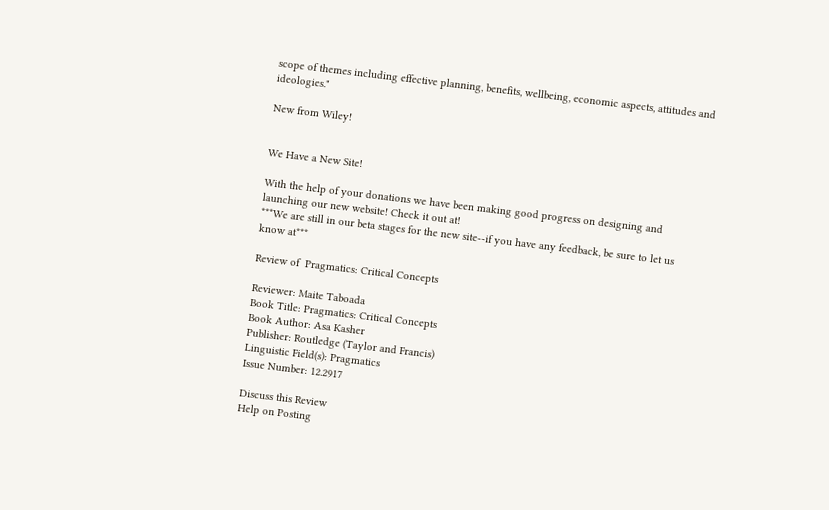scope of themes including effective planning, benefits, wellbeing, economic aspects, attitudes and ideologies."

New from Wiley!


We Have a New Site!

With the help of your donations we have been making good progress on designing and launching our new website! Check it out at!
***We are still in our beta stages for the new site--if you have any feedback, be sure to let us know at***

Review of  Pragmatics: Critical Concepts

Reviewer: Maite Taboada
Book Title: Pragmatics: Critical Concepts
Book Author: Asa Kasher
Publisher: Routledge (Taylor and Francis)
Linguistic Field(s): Pragmatics
Issue Number: 12.2917

Discuss this Review
Help on Posting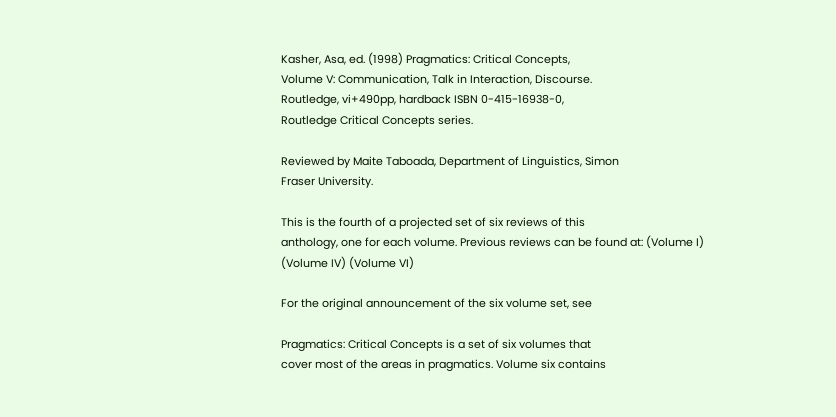Kasher, Asa, ed. (1998) Pragmatics: Critical Concepts,
Volume V: Communication, Talk in Interaction, Discourse.
Routledge, vi+490pp, hardback ISBN 0-415-16938-0,
Routledge Critical Concepts series.

Reviewed by Maite Taboada, Department of Linguistics, Simon
Fraser University.

This is the fourth of a projected set of six reviews of this
anthology, one for each volume. Previous reviews can be found at: (Volume I) (Volume IV) (Volume VI)

For the original announcement of the six volume set, see

Pragmatics: Critical Concepts is a set of six volumes that
cover most of the areas in pragmatics. Volume six contains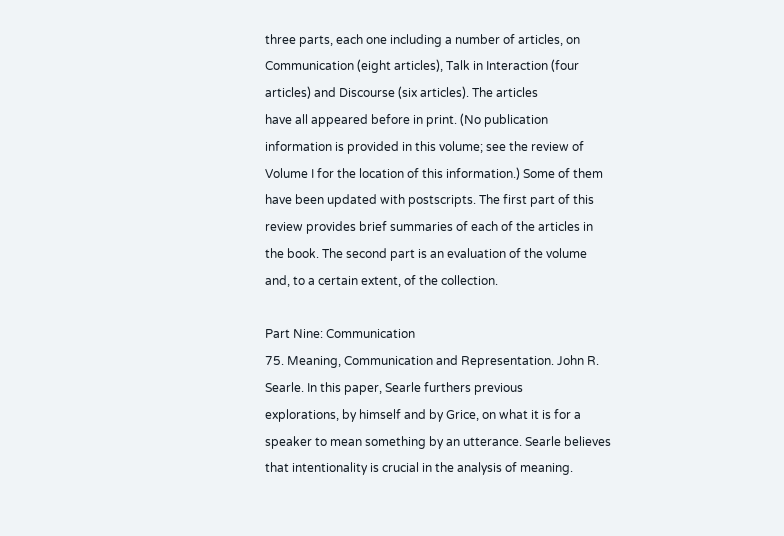three parts, each one including a number of articles, on
Communication (eight articles), Talk in Interaction (four
articles) and Discourse (six articles). The articles
have all appeared before in print. (No publication
information is provided in this volume; see the review of
Volume I for the location of this information.) Some of them
have been updated with postscripts. The first part of this
review provides brief summaries of each of the articles in
the book. The second part is an evaluation of the volume
and, to a certain extent, of the collection.

Part Nine: Communication
75. Meaning, Communication and Representation. John R.
Searle. In this paper, Searle furthers previous
explorations, by himself and by Grice, on what it is for a
speaker to mean something by an utterance. Searle believes
that intentionality is crucial in the analysis of meaning.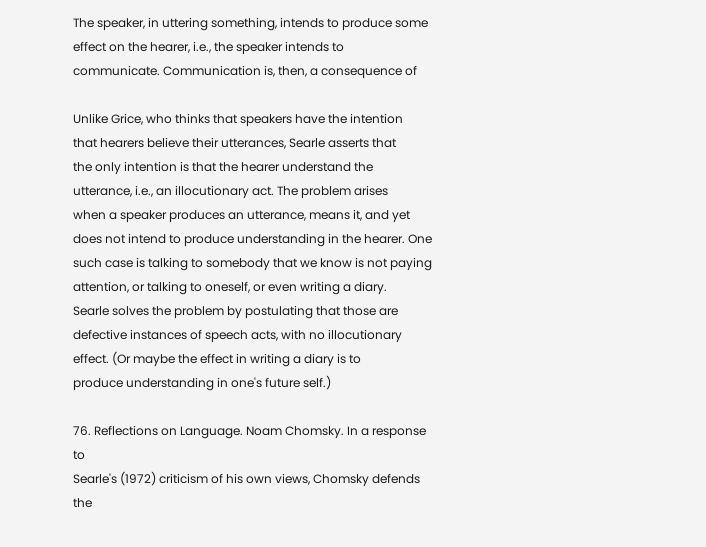The speaker, in uttering something, intends to produce some
effect on the hearer, i.e., the speaker intends to
communicate. Communication is, then, a consequence of

Unlike Grice, who thinks that speakers have the intention
that hearers believe their utterances, Searle asserts that
the only intention is that the hearer understand the
utterance, i.e., an illocutionary act. The problem arises
when a speaker produces an utterance, means it, and yet
does not intend to produce understanding in the hearer. One
such case is talking to somebody that we know is not paying
attention, or talking to oneself, or even writing a diary.
Searle solves the problem by postulating that those are
defective instances of speech acts, with no illocutionary
effect. (Or maybe the effect in writing a diary is to
produce understanding in one's future self.)

76. Reflections on Language. Noam Chomsky. In a response to
Searle's (1972) criticism of his own views, Chomsky defends
the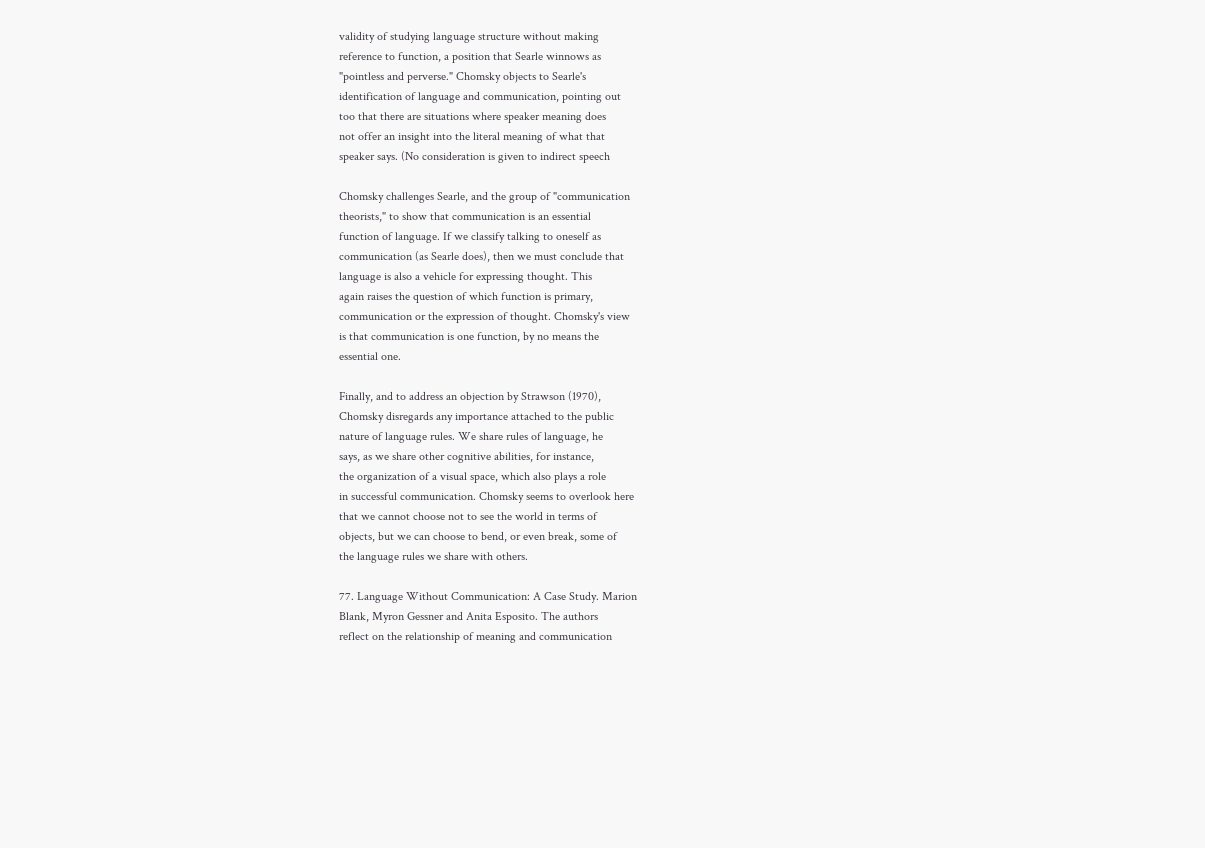validity of studying language structure without making
reference to function, a position that Searle winnows as
"pointless and perverse." Chomsky objects to Searle's
identification of language and communication, pointing out
too that there are situations where speaker meaning does
not offer an insight into the literal meaning of what that
speaker says. (No consideration is given to indirect speech

Chomsky challenges Searle, and the group of "communication
theorists," to show that communication is an essential
function of language. If we classify talking to oneself as
communication (as Searle does), then we must conclude that
language is also a vehicle for expressing thought. This
again raises the question of which function is primary,
communication or the expression of thought. Chomsky's view
is that communication is one function, by no means the
essential one.

Finally, and to address an objection by Strawson (1970),
Chomsky disregards any importance attached to the public
nature of language rules. We share rules of language, he
says, as we share other cognitive abilities, for instance,
the organization of a visual space, which also plays a role
in successful communication. Chomsky seems to overlook here
that we cannot choose not to see the world in terms of
objects, but we can choose to bend, or even break, some of
the language rules we share with others.

77. Language Without Communication: A Case Study. Marion
Blank, Myron Gessner and Anita Esposito. The authors
reflect on the relationship of meaning and communication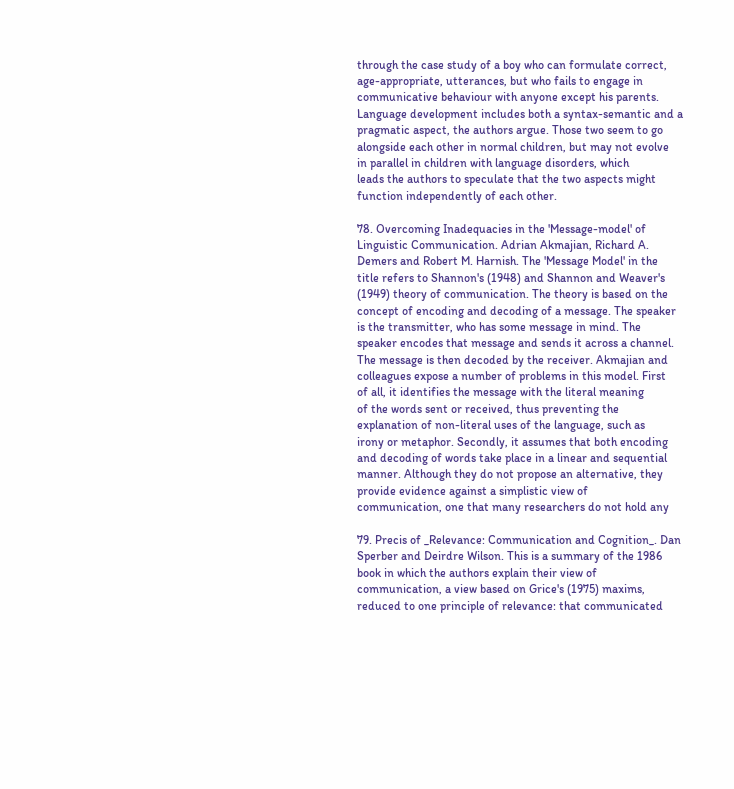through the case study of a boy who can formulate correct,
age-appropriate, utterances, but who fails to engage in
communicative behaviour with anyone except his parents.
Language development includes both a syntax-semantic and a
pragmatic aspect, the authors argue. Those two seem to go
alongside each other in normal children, but may not evolve
in parallel in children with language disorders, which
leads the authors to speculate that the two aspects might
function independently of each other.

78. Overcoming Inadequacies in the 'Message-model' of
Linguistic Communication. Adrian Akmajian, Richard A.
Demers and Robert M. Harnish. The 'Message Model' in the
title refers to Shannon's (1948) and Shannon and Weaver's
(1949) theory of communication. The theory is based on the
concept of encoding and decoding of a message. The speaker
is the transmitter, who has some message in mind. The
speaker encodes that message and sends it across a channel.
The message is then decoded by the receiver. Akmajian and
colleagues expose a number of problems in this model. First
of all, it identifies the message with the literal meaning
of the words sent or received, thus preventing the
explanation of non-literal uses of the language, such as
irony or metaphor. Secondly, it assumes that both encoding
and decoding of words take place in a linear and sequential
manner. Although they do not propose an alternative, they
provide evidence against a simplistic view of
communication, one that many researchers do not hold any

79. Precis of _Relevance: Communication and Cognition_. Dan
Sperber and Deirdre Wilson. This is a summary of the 1986
book in which the authors explain their view of
communication, a view based on Grice's (1975) maxims,
reduced to one principle of relevance: that communicated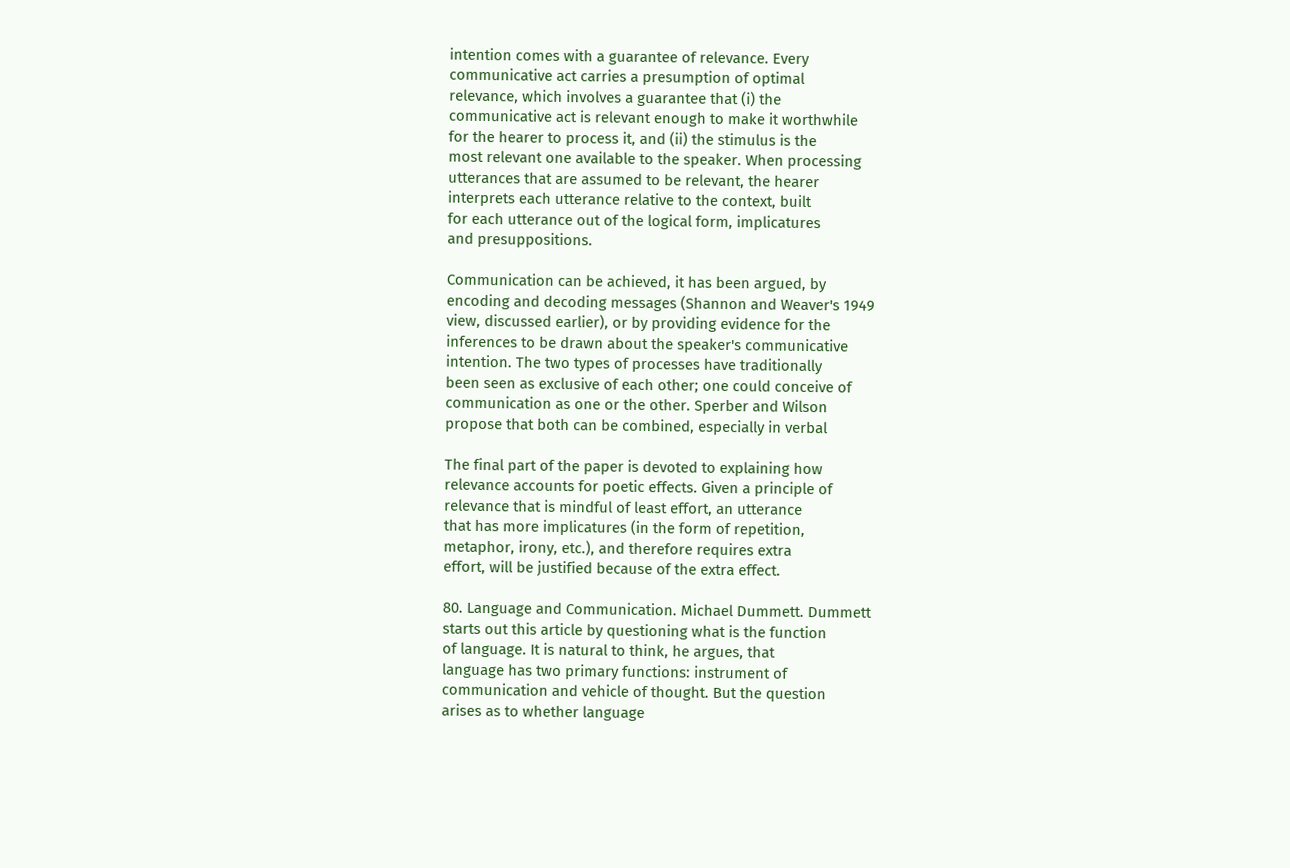intention comes with a guarantee of relevance. Every
communicative act carries a presumption of optimal
relevance, which involves a guarantee that (i) the
communicative act is relevant enough to make it worthwhile
for the hearer to process it, and (ii) the stimulus is the
most relevant one available to the speaker. When processing
utterances that are assumed to be relevant, the hearer
interprets each utterance relative to the context, built
for each utterance out of the logical form, implicatures
and presuppositions.

Communication can be achieved, it has been argued, by
encoding and decoding messages (Shannon and Weaver's 1949
view, discussed earlier), or by providing evidence for the
inferences to be drawn about the speaker's communicative
intention. The two types of processes have traditionally
been seen as exclusive of each other; one could conceive of
communication as one or the other. Sperber and Wilson
propose that both can be combined, especially in verbal

The final part of the paper is devoted to explaining how
relevance accounts for poetic effects. Given a principle of
relevance that is mindful of least effort, an utterance
that has more implicatures (in the form of repetition,
metaphor, irony, etc.), and therefore requires extra
effort, will be justified because of the extra effect.

80. Language and Communication. Michael Dummett. Dummett
starts out this article by questioning what is the function
of language. It is natural to think, he argues, that
language has two primary functions: instrument of
communication and vehicle of thought. But the question
arises as to whether language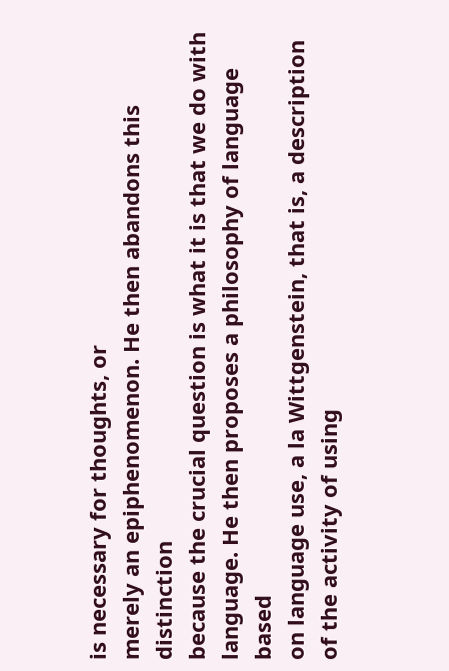is necessary for thoughts, or
merely an epiphenomenon. He then abandons this distinction
because the crucial question is what it is that we do with
language. He then proposes a philosophy of language based
on language use, a la Wittgenstein, that is, a description
of the activity of using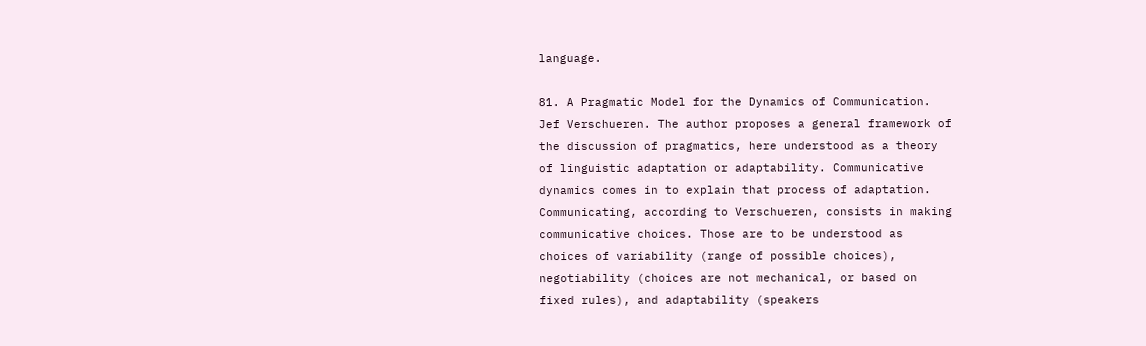language.

81. A Pragmatic Model for the Dynamics of Communication.
Jef Verschueren. The author proposes a general framework of
the discussion of pragmatics, here understood as a theory
of linguistic adaptation or adaptability. Communicative
dynamics comes in to explain that process of adaptation.
Communicating, according to Verschueren, consists in making
communicative choices. Those are to be understood as
choices of variability (range of possible choices),
negotiability (choices are not mechanical, or based on
fixed rules), and adaptability (speakers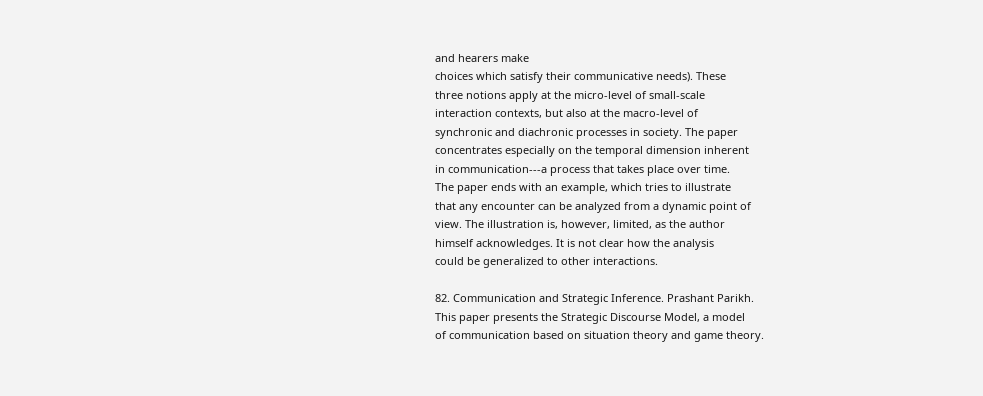and hearers make
choices which satisfy their communicative needs). These
three notions apply at the micro-level of small-scale
interaction contexts, but also at the macro-level of
synchronic and diachronic processes in society. The paper
concentrates especially on the temporal dimension inherent
in communication---a process that takes place over time.
The paper ends with an example, which tries to illustrate
that any encounter can be analyzed from a dynamic point of
view. The illustration is, however, limited, as the author
himself acknowledges. It is not clear how the analysis
could be generalized to other interactions.

82. Communication and Strategic Inference. Prashant Parikh.
This paper presents the Strategic Discourse Model, a model
of communication based on situation theory and game theory.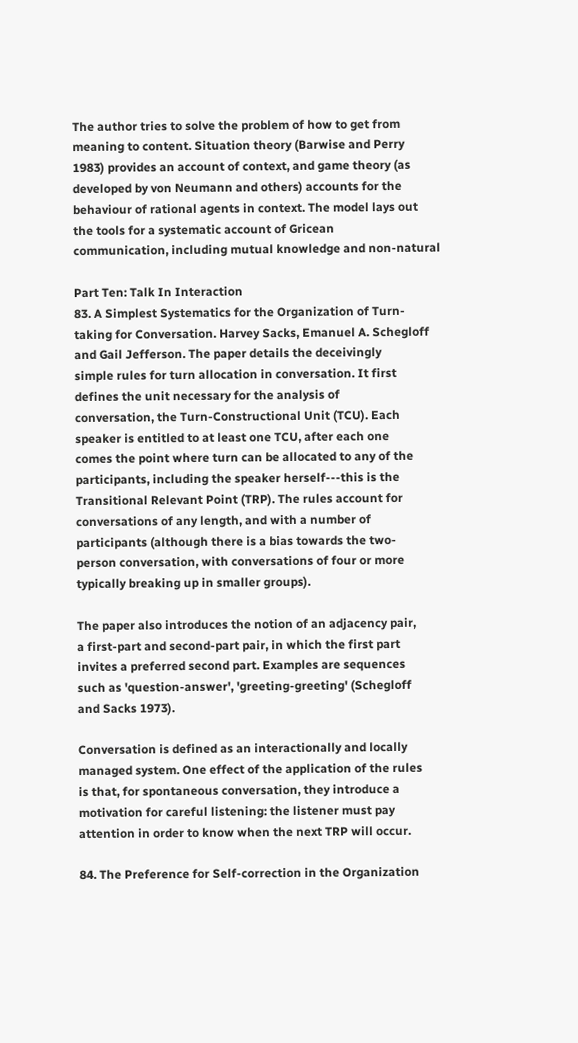The author tries to solve the problem of how to get from
meaning to content. Situation theory (Barwise and Perry
1983) provides an account of context, and game theory (as
developed by von Neumann and others) accounts for the
behaviour of rational agents in context. The model lays out
the tools for a systematic account of Gricean
communication, including mutual knowledge and non-natural

Part Ten: Talk In Interaction
83. A Simplest Systematics for the Organization of Turn-
taking for Conversation. Harvey Sacks, Emanuel A. Schegloff
and Gail Jefferson. The paper details the deceivingly
simple rules for turn allocation in conversation. It first
defines the unit necessary for the analysis of
conversation, the Turn-Constructional Unit (TCU). Each
speaker is entitled to at least one TCU, after each one
comes the point where turn can be allocated to any of the
participants, including the speaker herself---this is the
Transitional Relevant Point (TRP). The rules account for
conversations of any length, and with a number of
participants (although there is a bias towards the two-
person conversation, with conversations of four or more
typically breaking up in smaller groups).

The paper also introduces the notion of an adjacency pair,
a first-part and second-part pair, in which the first part
invites a preferred second part. Examples are sequences
such as 'question-answer', 'greeting-greeting' (Schegloff
and Sacks 1973).

Conversation is defined as an interactionally and locally
managed system. One effect of the application of the rules
is that, for spontaneous conversation, they introduce a
motivation for careful listening: the listener must pay
attention in order to know when the next TRP will occur.

84. The Preference for Self-correction in the Organization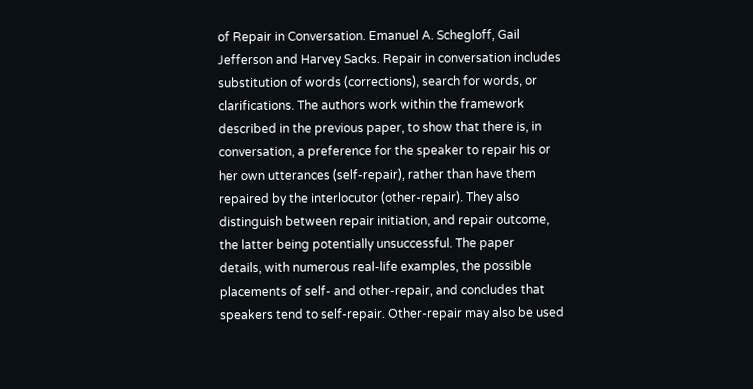of Repair in Conversation. Emanuel A. Schegloff, Gail
Jefferson and Harvey Sacks. Repair in conversation includes
substitution of words (corrections), search for words, or
clarifications. The authors work within the framework
described in the previous paper, to show that there is, in
conversation, a preference for the speaker to repair his or
her own utterances (self-repair), rather than have them
repaired by the interlocutor (other-repair). They also
distinguish between repair initiation, and repair outcome,
the latter being potentially unsuccessful. The paper
details, with numerous real-life examples, the possible
placements of self- and other-repair, and concludes that
speakers tend to self-repair. Other-repair may also be used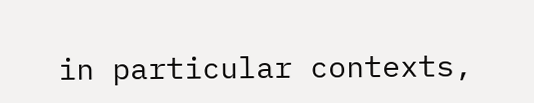in particular contexts,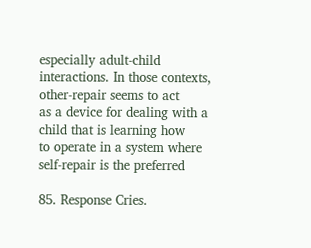especially adult-child
interactions. In those contexts, other-repair seems to act
as a device for dealing with a child that is learning how
to operate in a system where self-repair is the preferred

85. Response Cries.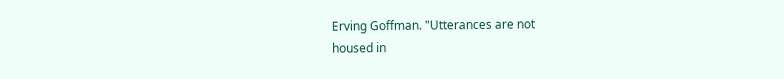Erving Goffman. "Utterances are not
housed in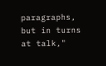paragraphs, but in turns at talk,"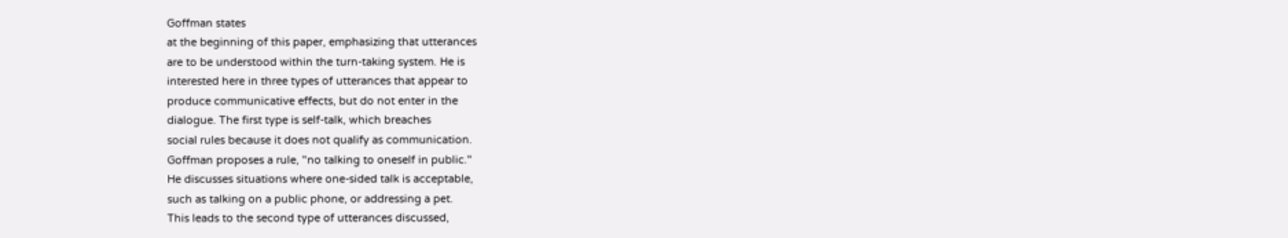Goffman states
at the beginning of this paper, emphasizing that utterances
are to be understood within the turn-taking system. He is
interested here in three types of utterances that appear to
produce communicative effects, but do not enter in the
dialogue. The first type is self-talk, which breaches
social rules because it does not qualify as communication.
Goffman proposes a rule, "no talking to oneself in public."
He discusses situations where one-sided talk is acceptable,
such as talking on a public phone, or addressing a pet.
This leads to the second type of utterances discussed,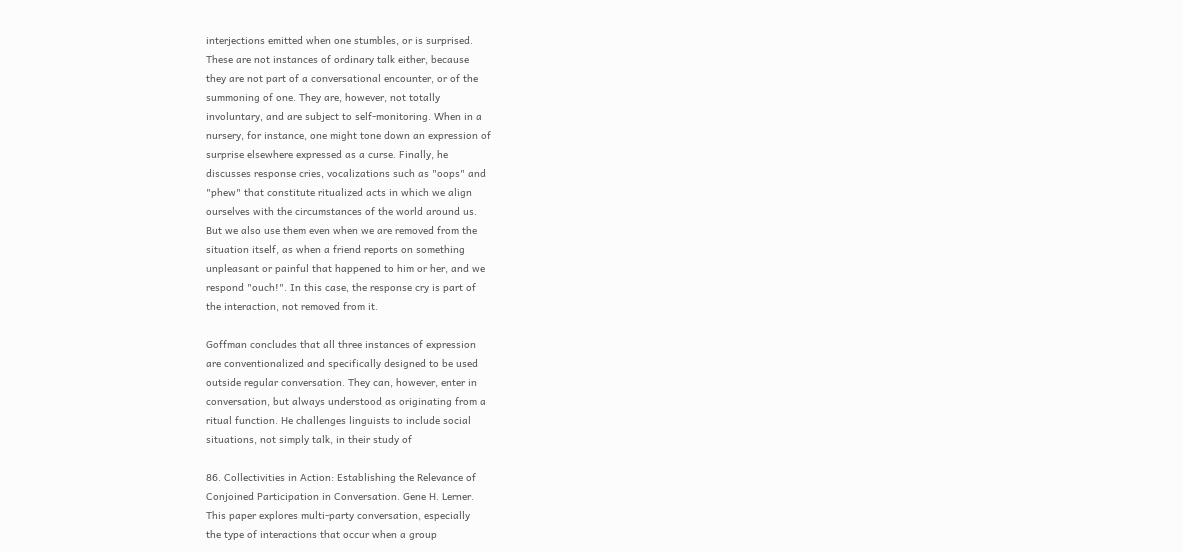interjections emitted when one stumbles, or is surprised.
These are not instances of ordinary talk either, because
they are not part of a conversational encounter, or of the
summoning of one. They are, however, not totally
involuntary, and are subject to self-monitoring. When in a
nursery, for instance, one might tone down an expression of
surprise elsewhere expressed as a curse. Finally, he
discusses response cries, vocalizations such as "oops" and
"phew" that constitute ritualized acts in which we align
ourselves with the circumstances of the world around us.
But we also use them even when we are removed from the
situation itself, as when a friend reports on something
unpleasant or painful that happened to him or her, and we
respond "ouch!". In this case, the response cry is part of
the interaction, not removed from it.

Goffman concludes that all three instances of expression
are conventionalized and specifically designed to be used
outside regular conversation. They can, however, enter in
conversation, but always understood as originating from a
ritual function. He challenges linguists to include social
situations, not simply talk, in their study of

86. Collectivities in Action: Establishing the Relevance of
Conjoined Participation in Conversation. Gene H. Lerner.
This paper explores multi-party conversation, especially
the type of interactions that occur when a group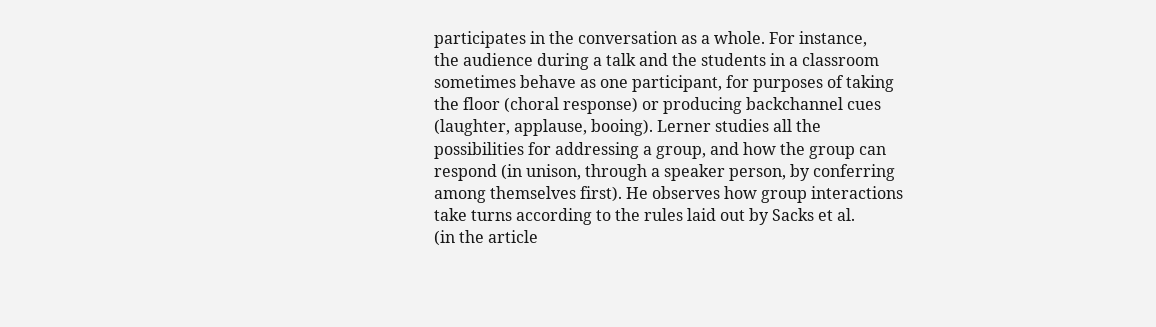participates in the conversation as a whole. For instance,
the audience during a talk and the students in a classroom
sometimes behave as one participant, for purposes of taking
the floor (choral response) or producing backchannel cues
(laughter, applause, booing). Lerner studies all the
possibilities for addressing a group, and how the group can
respond (in unison, through a speaker person, by conferring
among themselves first). He observes how group interactions
take turns according to the rules laid out by Sacks et al.
(in the article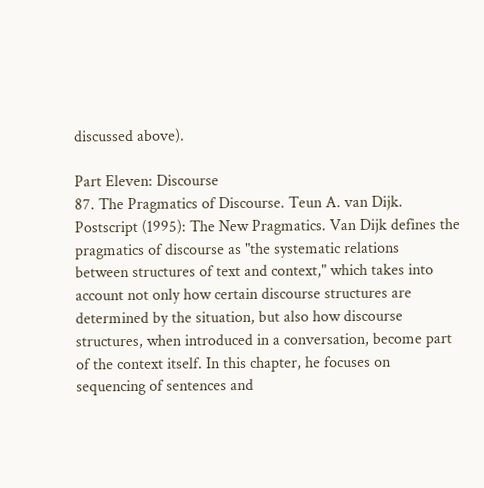discussed above).

Part Eleven: Discourse
87. The Pragmatics of Discourse. Teun A. van Dijk.
Postscript (1995): The New Pragmatics. Van Dijk defines the
pragmatics of discourse as "the systematic relations
between structures of text and context," which takes into
account not only how certain discourse structures are
determined by the situation, but also how discourse
structures, when introduced in a conversation, become part
of the context itself. In this chapter, he focuses on
sequencing of sentences and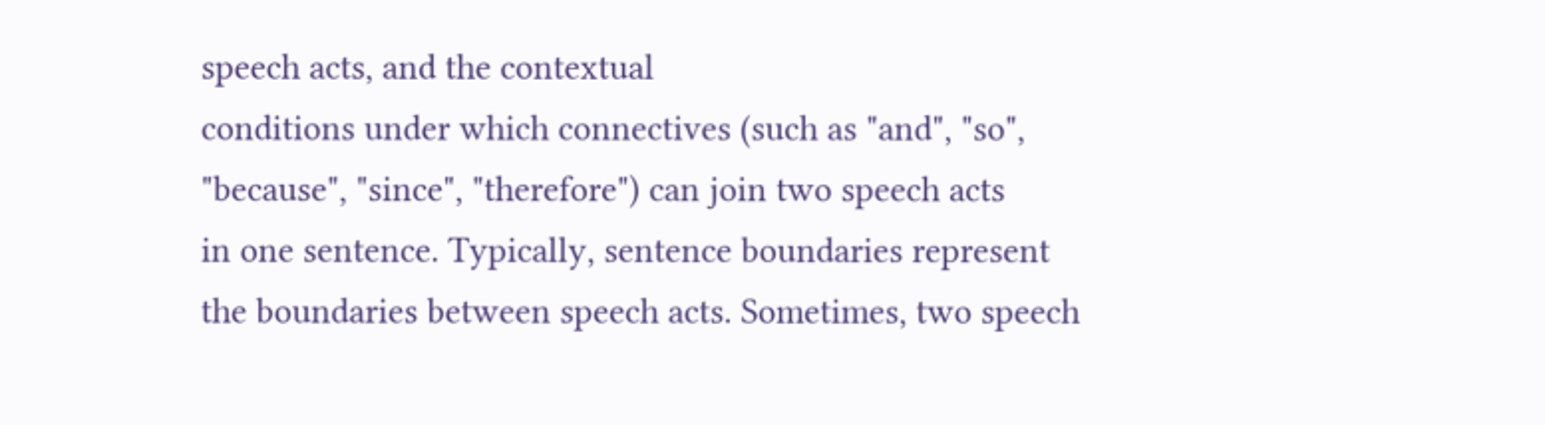speech acts, and the contextual
conditions under which connectives (such as "and", "so",
"because", "since", "therefore") can join two speech acts
in one sentence. Typically, sentence boundaries represent
the boundaries between speech acts. Sometimes, two speech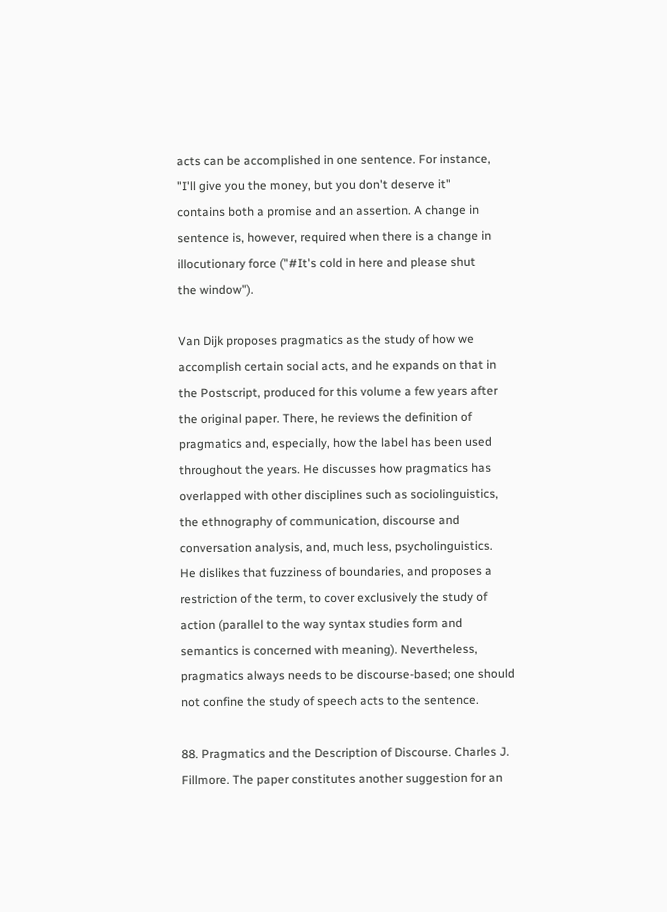acts can be accomplished in one sentence. For instance,
"I'll give you the money, but you don't deserve it"
contains both a promise and an assertion. A change in
sentence is, however, required when there is a change in
illocutionary force ("#It's cold in here and please shut
the window").

Van Dijk proposes pragmatics as the study of how we
accomplish certain social acts, and he expands on that in
the Postscript, produced for this volume a few years after
the original paper. There, he reviews the definition of
pragmatics and, especially, how the label has been used
throughout the years. He discusses how pragmatics has
overlapped with other disciplines such as sociolinguistics,
the ethnography of communication, discourse and
conversation analysis, and, much less, psycholinguistics.
He dislikes that fuzziness of boundaries, and proposes a
restriction of the term, to cover exclusively the study of
action (parallel to the way syntax studies form and
semantics is concerned with meaning). Nevertheless,
pragmatics always needs to be discourse-based; one should
not confine the study of speech acts to the sentence.

88. Pragmatics and the Description of Discourse. Charles J.
Fillmore. The paper constitutes another suggestion for an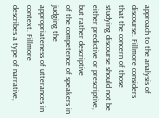approach to the analysis of discourse. Fillmore considers
that the concern of those studying discourse should not be
either predictive or prescriptive, but rather descriptive
of the competence of speakers in judging the
appropriateness of utterances in context. Fillmore
describes a type of narrative,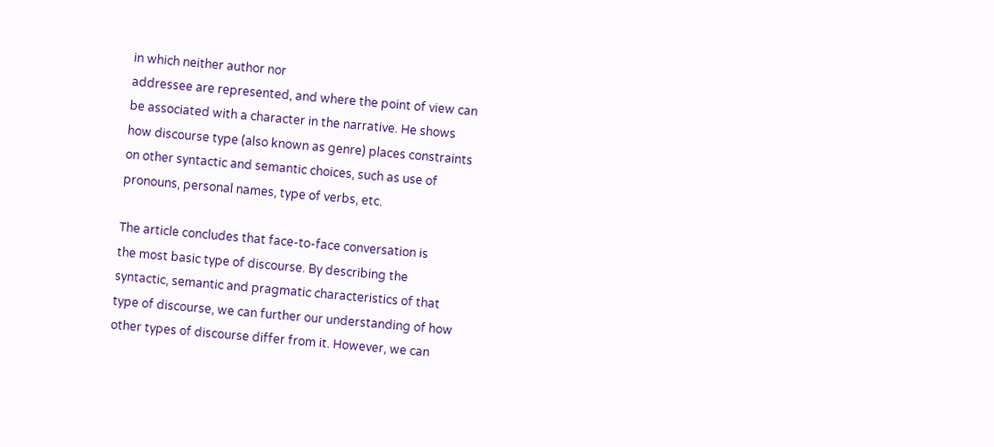in which neither author nor
addressee are represented, and where the point of view can
be associated with a character in the narrative. He shows
how discourse type (also known as genre) places constraints
on other syntactic and semantic choices, such as use of
pronouns, personal names, type of verbs, etc.

The article concludes that face-to-face conversation is
the most basic type of discourse. By describing the
syntactic, semantic and pragmatic characteristics of that
type of discourse, we can further our understanding of how
other types of discourse differ from it. However, we can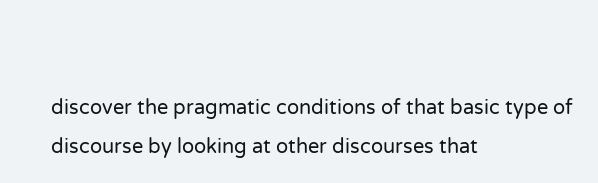discover the pragmatic conditions of that basic type of
discourse by looking at other discourses that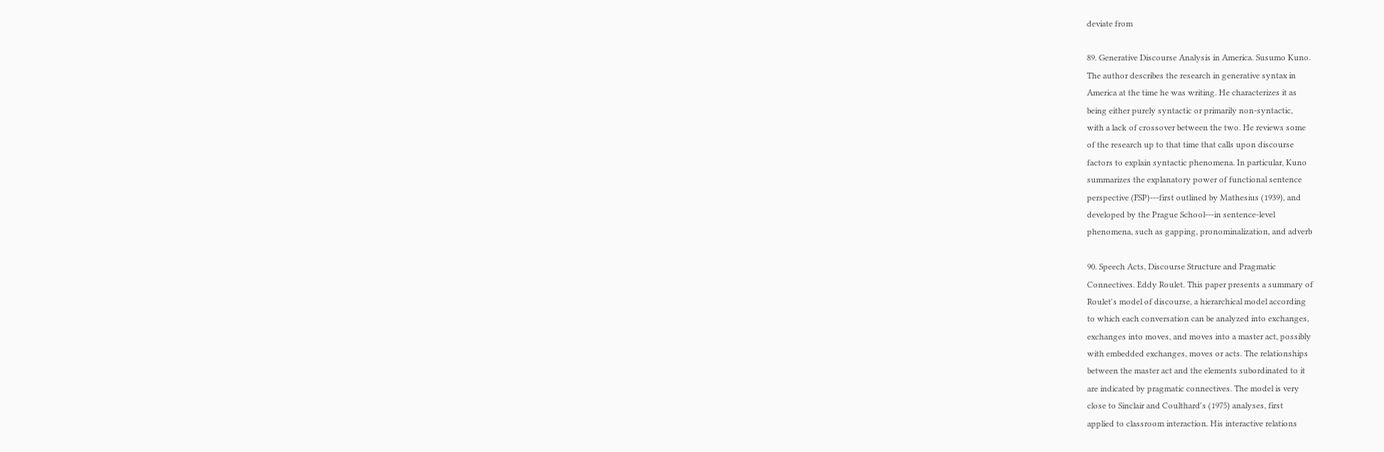deviate from

89. Generative Discourse Analysis in America. Susumo Kuno.
The author describes the research in generative syntax in
America at the time he was writing. He characterizes it as
being either purely syntactic or primarily non-syntactic,
with a lack of crossover between the two. He reviews some
of the research up to that time that calls upon discourse
factors to explain syntactic phenomena. In particular, Kuno
summarizes the explanatory power of functional sentence
perspective (FSP)---first outlined by Mathesius (1939), and
developed by the Prague School---in sentence-level
phenomena, such as gapping, pronominalization, and adverb

90. Speech Acts, Discourse Structure and Pragmatic
Connectives. Eddy Roulet. This paper presents a summary of
Roulet's model of discourse, a hierarchical model according
to which each conversation can be analyzed into exchanges,
exchanges into moves, and moves into a master act, possibly
with embedded exchanges, moves or acts. The relationships
between the master act and the elements subordinated to it
are indicated by pragmatic connectives. The model is very
close to Sinclair and Coulthard's (1975) analyses, first
applied to classroom interaction. His interactive relations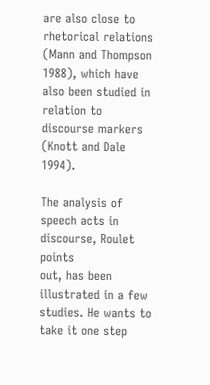are also close to rhetorical relations (Mann and Thompson
1988), which have also been studied in relation to
discourse markers (Knott and Dale 1994).

The analysis of speech acts in discourse, Roulet points
out, has been illustrated in a few studies. He wants to
take it one step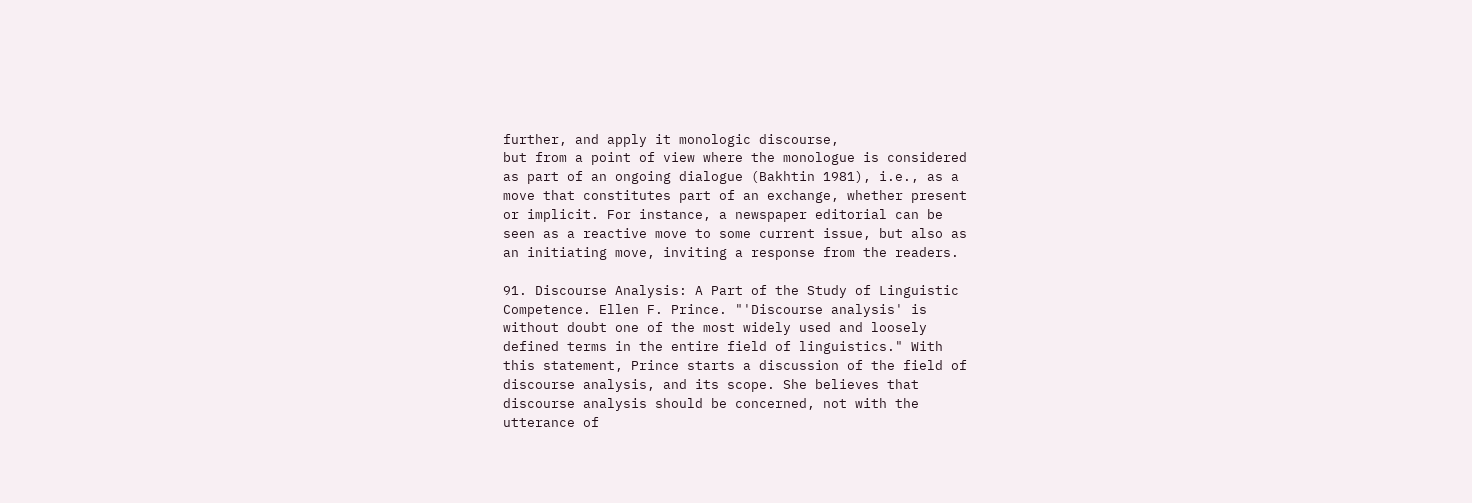further, and apply it monologic discourse,
but from a point of view where the monologue is considered
as part of an ongoing dialogue (Bakhtin 1981), i.e., as a
move that constitutes part of an exchange, whether present
or implicit. For instance, a newspaper editorial can be
seen as a reactive move to some current issue, but also as
an initiating move, inviting a response from the readers.

91. Discourse Analysis: A Part of the Study of Linguistic
Competence. Ellen F. Prince. "'Discourse analysis' is
without doubt one of the most widely used and loosely
defined terms in the entire field of linguistics." With
this statement, Prince starts a discussion of the field of
discourse analysis, and its scope. She believes that
discourse analysis should be concerned, not with the
utterance of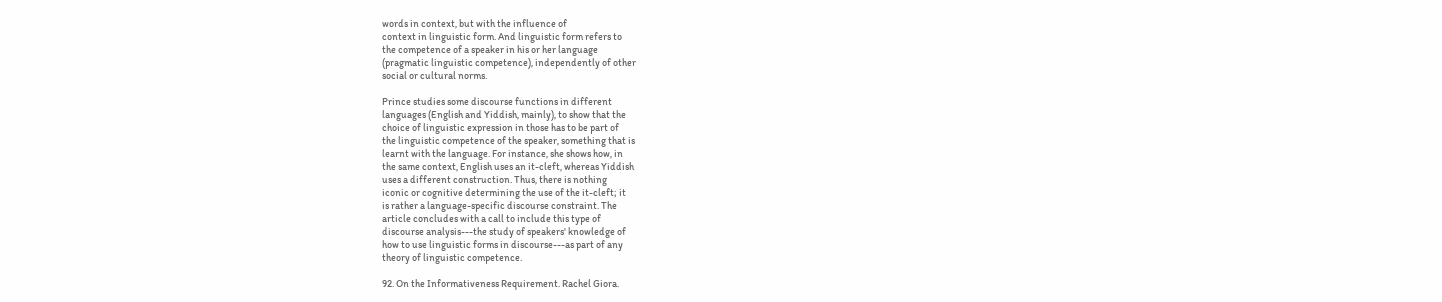words in context, but with the influence of
context in linguistic form. And linguistic form refers to
the competence of a speaker in his or her language
(pragmatic linguistic competence), independently of other
social or cultural norms.

Prince studies some discourse functions in different
languages (English and Yiddish, mainly), to show that the
choice of linguistic expression in those has to be part of
the linguistic competence of the speaker, something that is
learnt with the language. For instance, she shows how, in
the same context, English uses an it-cleft, whereas Yiddish
uses a different construction. Thus, there is nothing
iconic or cognitive determining the use of the it-cleft; it
is rather a language-specific discourse constraint. The
article concludes with a call to include this type of
discourse analysis---the study of speakers' knowledge of
how to use linguistic forms in discourse---as part of any
theory of linguistic competence.

92. On the Informativeness Requirement. Rachel Giora.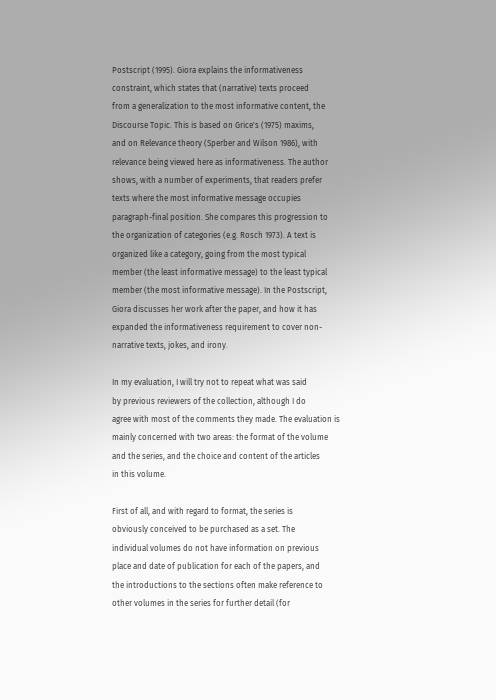Postscript (1995). Giora explains the informativeness
constraint, which states that (narrative) texts proceed
from a generalization to the most informative content, the
Discourse Topic. This is based on Grice's (1975) maxims,
and on Relevance theory (Sperber and Wilson 1986), with
relevance being viewed here as informativeness. The author
shows, with a number of experiments, that readers prefer
texts where the most informative message occupies
paragraph-final position. She compares this progression to
the organization of categories (e.g. Rosch 1973). A text is
organized like a category, going from the most typical
member (the least informative message) to the least typical
member (the most informative message). In the Postscript,
Giora discusses her work after the paper, and how it has
expanded the informativeness requirement to cover non-
narrative texts, jokes, and irony.

In my evaluation, I will try not to repeat what was said
by previous reviewers of the collection, although I do
agree with most of the comments they made. The evaluation is
mainly concerned with two areas: the format of the volume
and the series, and the choice and content of the articles
in this volume.

First of all, and with regard to format, the series is
obviously conceived to be purchased as a set. The
individual volumes do not have information on previous
place and date of publication for each of the papers, and
the introductions to the sections often make reference to
other volumes in the series for further detail (for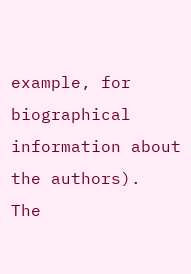example, for biographical information about the authors).
The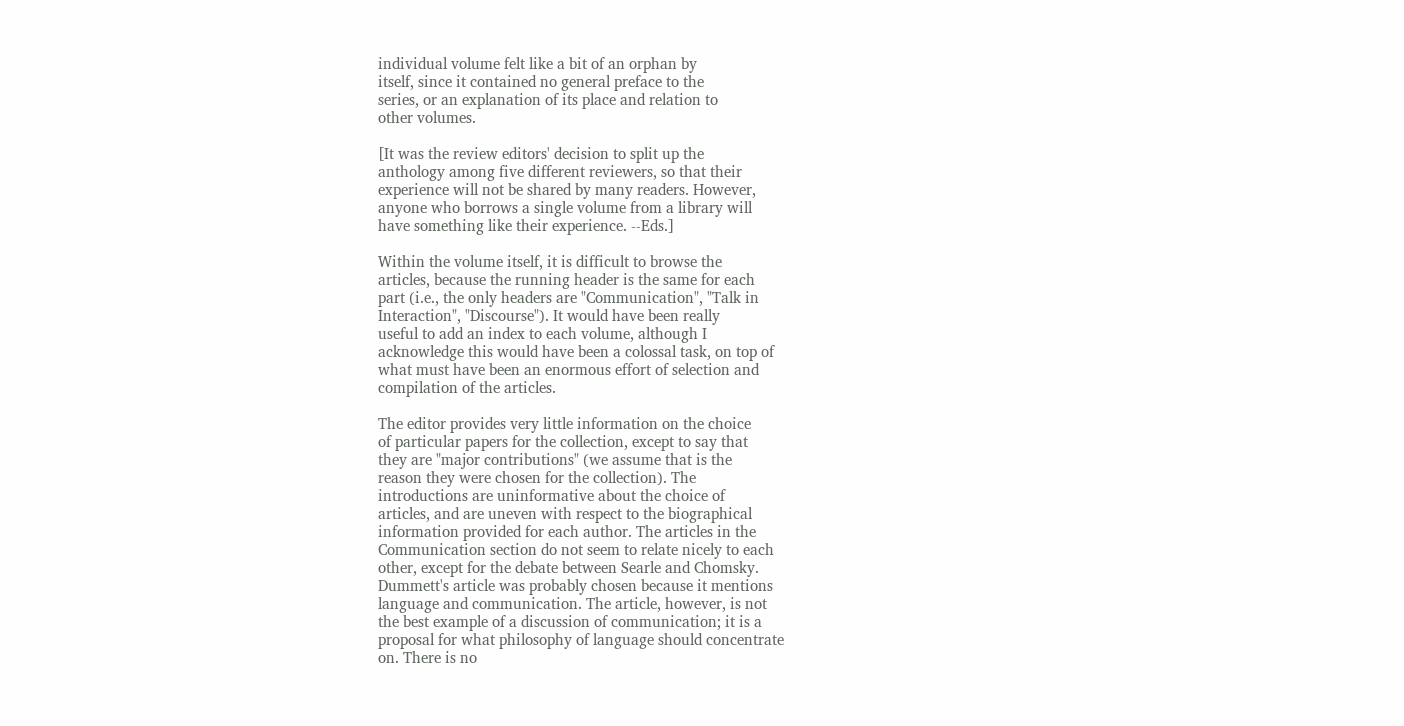individual volume felt like a bit of an orphan by
itself, since it contained no general preface to the
series, or an explanation of its place and relation to
other volumes.

[It was the review editors' decision to split up the
anthology among five different reviewers, so that their
experience will not be shared by many readers. However,
anyone who borrows a single volume from a library will
have something like their experience. --Eds.]

Within the volume itself, it is difficult to browse the
articles, because the running header is the same for each
part (i.e., the only headers are "Communication", "Talk in
Interaction", "Discourse"). It would have been really
useful to add an index to each volume, although I
acknowledge this would have been a colossal task, on top of
what must have been an enormous effort of selection and
compilation of the articles.

The editor provides very little information on the choice
of particular papers for the collection, except to say that
they are "major contributions" (we assume that is the
reason they were chosen for the collection). The
introductions are uninformative about the choice of
articles, and are uneven with respect to the biographical
information provided for each author. The articles in the
Communication section do not seem to relate nicely to each
other, except for the debate between Searle and Chomsky.
Dummett's article was probably chosen because it mentions
language and communication. The article, however, is not
the best example of a discussion of communication; it is a
proposal for what philosophy of language should concentrate
on. There is no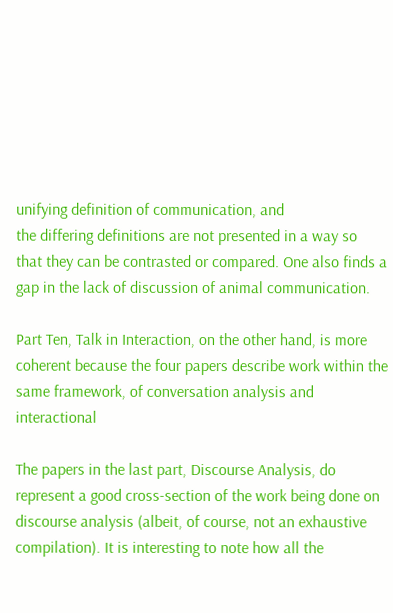unifying definition of communication, and
the differing definitions are not presented in a way so
that they can be contrasted or compared. One also finds a
gap in the lack of discussion of animal communication.

Part Ten, Talk in Interaction, on the other hand, is more
coherent because the four papers describe work within the
same framework, of conversation analysis and interactional

The papers in the last part, Discourse Analysis, do
represent a good cross-section of the work being done on
discourse analysis (albeit, of course, not an exhaustive
compilation). It is interesting to note how all the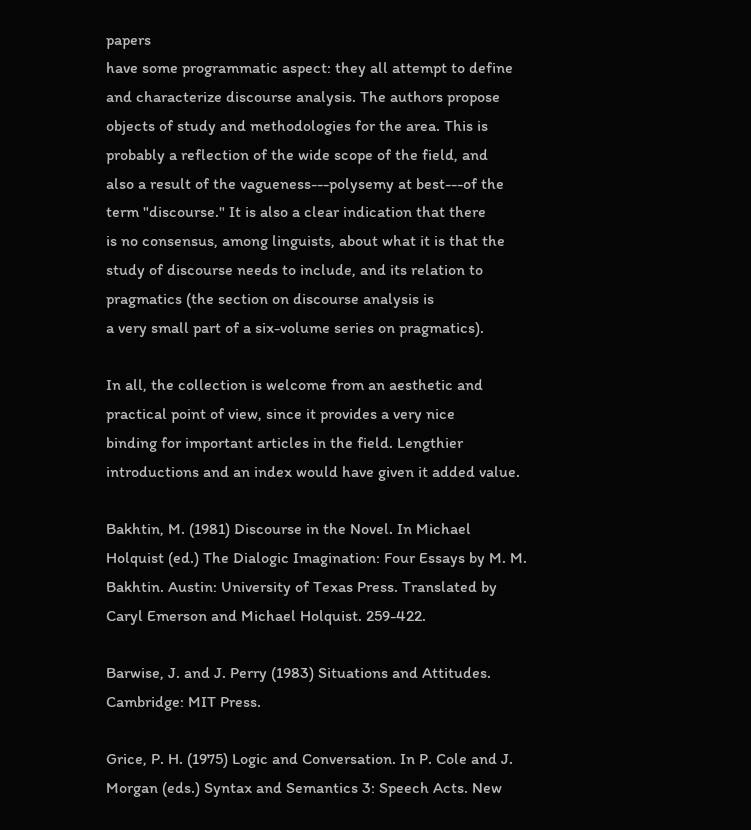papers
have some programmatic aspect: they all attempt to define
and characterize discourse analysis. The authors propose
objects of study and methodologies for the area. This is
probably a reflection of the wide scope of the field, and
also a result of the vagueness---polysemy at best---of the
term "discourse." It is also a clear indication that there
is no consensus, among linguists, about what it is that the
study of discourse needs to include, and its relation to
pragmatics (the section on discourse analysis is
a very small part of a six-volume series on pragmatics).

In all, the collection is welcome from an aesthetic and
practical point of view, since it provides a very nice
binding for important articles in the field. Lengthier
introductions and an index would have given it added value.

Bakhtin, M. (1981) Discourse in the Novel. In Michael
Holquist (ed.) The Dialogic Imagination: Four Essays by M. M.
Bakhtin. Austin: University of Texas Press. Translated by
Caryl Emerson and Michael Holquist. 259-422.

Barwise, J. and J. Perry (1983) Situations and Attitudes.
Cambridge: MIT Press.

Grice, P. H. (1975) Logic and Conversation. In P. Cole and J.
Morgan (eds.) Syntax and Semantics 3: Speech Acts. New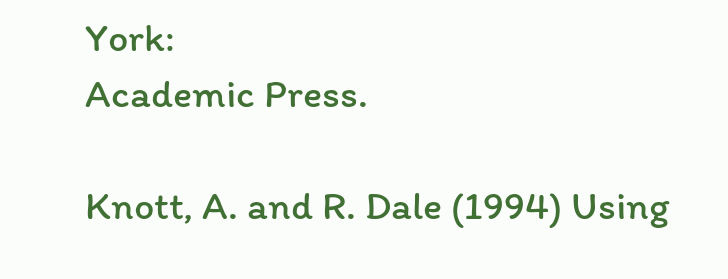York:
Academic Press.

Knott, A. and R. Dale (1994) Using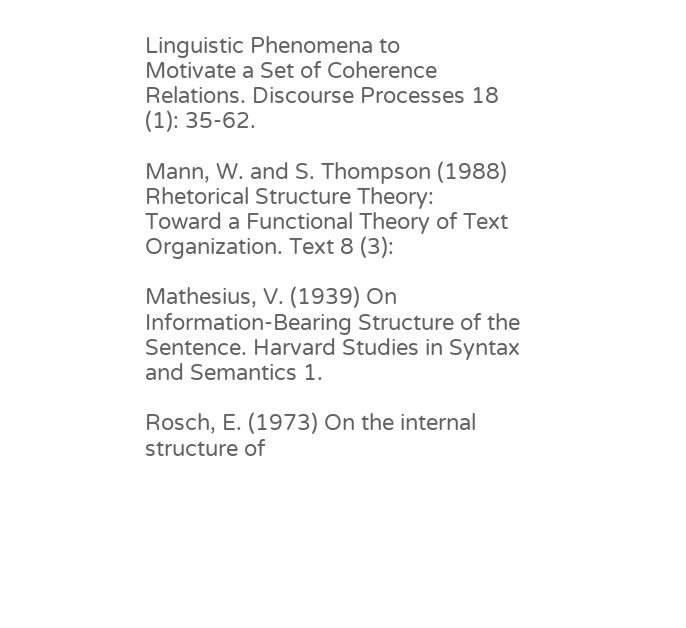Linguistic Phenomena to
Motivate a Set of Coherence Relations. Discourse Processes 18
(1): 35-62.

Mann, W. and S. Thompson (1988) Rhetorical Structure Theory:
Toward a Functional Theory of Text Organization. Text 8 (3):

Mathesius, V. (1939) On Information-Bearing Structure of the
Sentence. Harvard Studies in Syntax and Semantics 1.

Rosch, E. (1973) On the internal structure of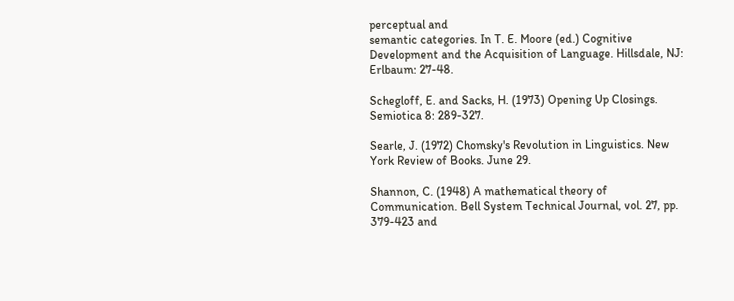perceptual and
semantic categories. In T. E. Moore (ed.) Cognitive
Development and the Acquisition of Language. Hillsdale, NJ:
Erlbaum: 27-48.

Schegloff, E. and Sacks, H. (1973) Opening Up Closings.
Semiotica 8: 289-327.

Searle, J. (1972) Chomsky's Revolution in Linguistics. New
York Review of Books. June 29.

Shannon, C. (1948) A mathematical theory of
Communication. Bell System Technical Journal, vol. 27, pp.
379-423 and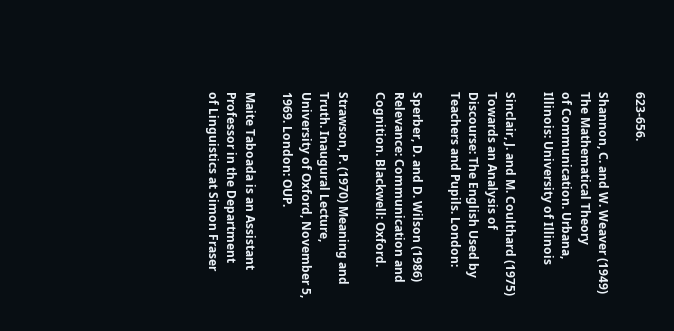623-656.

Shannon, C. and W. Weaver (1949) The Mathematical Theory
of Communication. Urbana, Illinois: University of Illinois

Sinclair, J. and M. Coulthard (1975) Towards an Analysis of
Discourse: The English Used by Teachers and Pupils. London:

Sperber, D. and D. Wilson (1986) Relevance: Communication and
Cognition. Blackwell: Oxford.

Strawson, P. (1970) Meaning and Truth. Inaugural Lecture,
University of Oxford, November 5, 1969. London: OUP.

Maite Taboada is an Assistant Professor in the Department
of Linguistics at Simon Fraser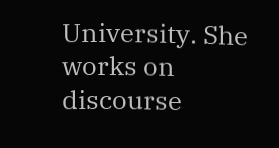University. She works on
discourse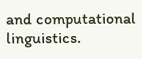and computational linguistics.